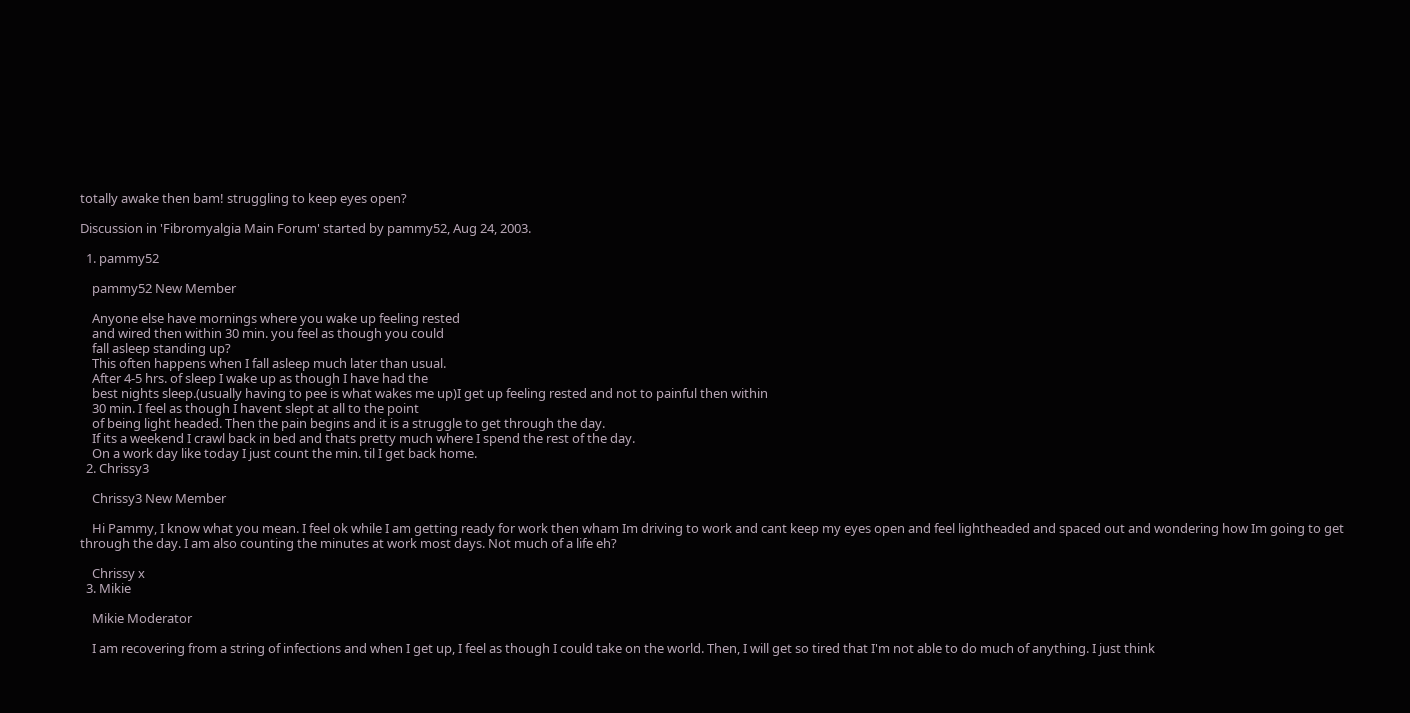totally awake then bam! struggling to keep eyes open?

Discussion in 'Fibromyalgia Main Forum' started by pammy52, Aug 24, 2003.

  1. pammy52

    pammy52 New Member

    Anyone else have mornings where you wake up feeling rested
    and wired then within 30 min. you feel as though you could
    fall asleep standing up?
    This often happens when I fall asleep much later than usual.
    After 4-5 hrs. of sleep I wake up as though I have had the
    best nights sleep.(usually having to pee is what wakes me up)I get up feeling rested and not to painful then within
    30 min. I feel as though I havent slept at all to the point
    of being light headed. Then the pain begins and it is a struggle to get through the day.
    If its a weekend I crawl back in bed and thats pretty much where I spend the rest of the day.
    On a work day like today I just count the min. til I get back home.
  2. Chrissy3

    Chrissy3 New Member

    Hi Pammy, I know what you mean. I feel ok while I am getting ready for work then wham Im driving to work and cant keep my eyes open and feel lightheaded and spaced out and wondering how Im going to get through the day. I am also counting the minutes at work most days. Not much of a life eh?

    Chrissy x
  3. Mikie

    Mikie Moderator

    I am recovering from a string of infections and when I get up, I feel as though I could take on the world. Then, I will get so tired that I'm not able to do much of anything. I just think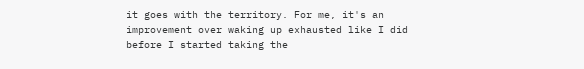it goes with the territory. For me, it's an improvement over waking up exhausted like I did before I started taking the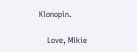Klonopin.

    Love, Mikie